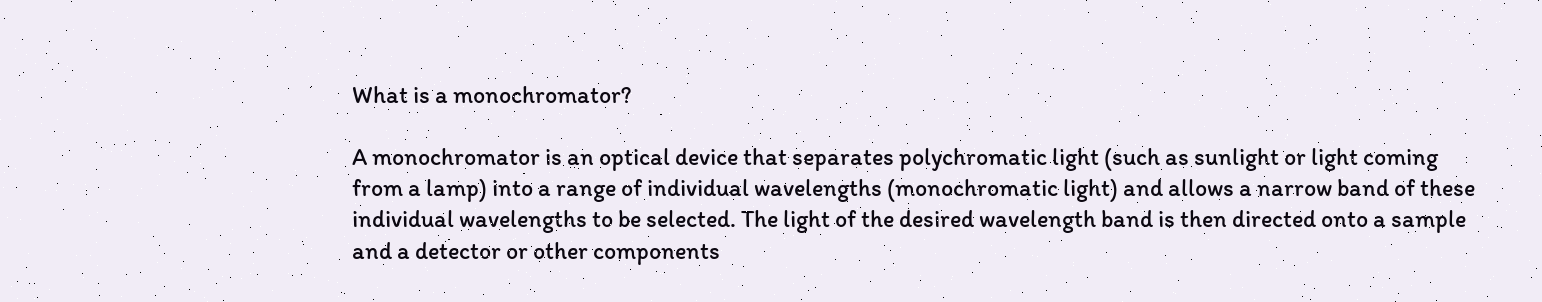What is a monochromator?

A monochromator is an optical device that separates polychromatic light (such as sunlight or light coming from a lamp) into a range of individual wavelengths (monochromatic light) and allows a narrow band of these individual wavelengths to be selected. The light of the desired wavelength band is then directed onto a sample and a detector or other components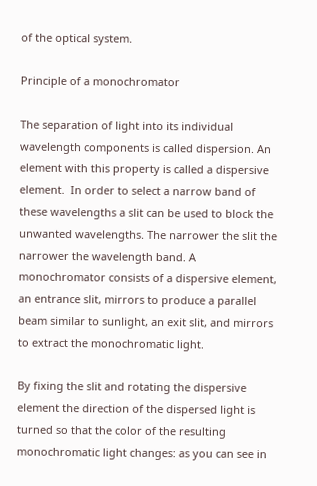of the optical system.

Principle of a monochromator

The separation of light into its individual wavelength components is called dispersion. An element with this property is called a dispersive element.  In order to select a narrow band of these wavelengths a slit can be used to block the unwanted wavelengths. The narrower the slit the narrower the wavelength band. A monochromator consists of a dispersive element, an entrance slit, mirrors to produce a parallel beam similar to sunlight, an exit slit, and mirrors to extract the monochromatic light.

By fixing the slit and rotating the dispersive element the direction of the dispersed light is turned so that the color of the resulting monochromatic light changes: as you can see in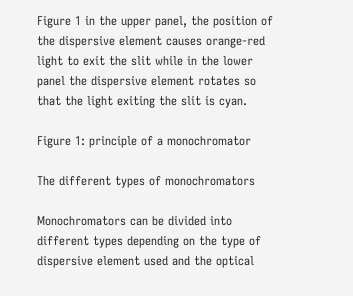Figure 1 in the upper panel, the position of the dispersive element causes orange-red light to exit the slit while in the lower panel the dispersive element rotates so that the light exiting the slit is cyan.

Figure 1: principle of a monochromator

The different types of monochromators

Monochromators can be divided into different types depending on the type of dispersive element used and the optical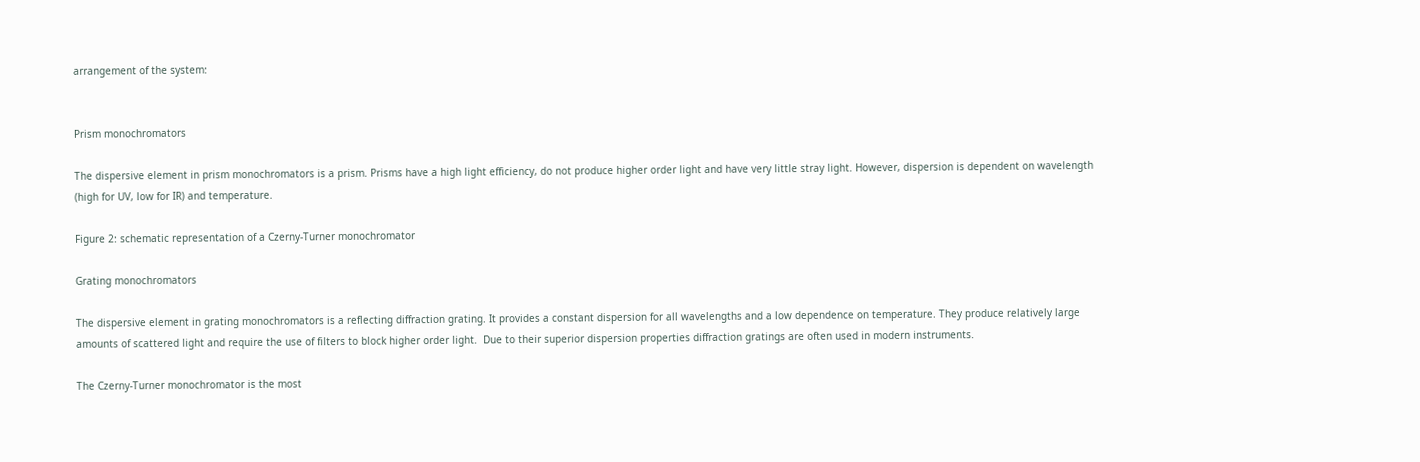arrangement of the system:


Prism monochromators

The dispersive element in prism monochromators is a prism. Prisms have a high light efficiency, do not produce higher order light and have very little stray light. However, dispersion is dependent on wavelength (high for UV, low for IR) and temperature.

Figure 2: schematic representation of a Czerny-Turner monochromator

Grating monochromators

The dispersive element in grating monochromators is a reflecting diffraction grating. It provides a constant dispersion for all wavelengths and a low dependence on temperature. They produce relatively large amounts of scattered light and require the use of filters to block higher order light.  Due to their superior dispersion properties diffraction gratings are often used in modern instruments.

The Czerny-Turner monochromator is the most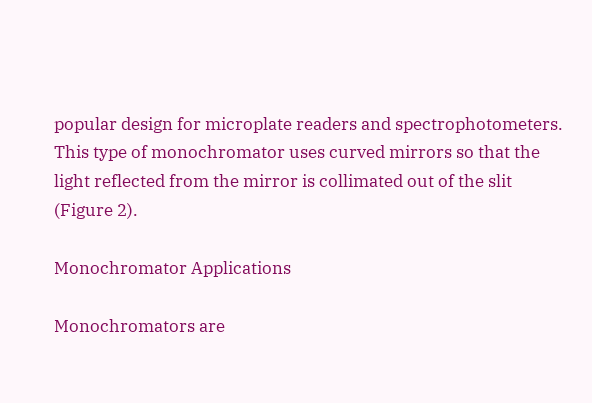popular design for microplate readers and spectrophotometers. This type of monochromator uses curved mirrors so that the light reflected from the mirror is collimated out of the slit (Figure 2).

Monochromator Applications

Monochromators are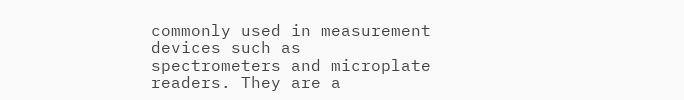commonly used in measurement devices such as spectrometers and microplate readers. They are a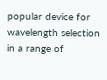popular device for wavelength selection in a range of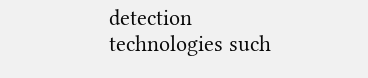detection technologies such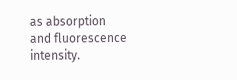as absorption and fluorescence intensity.